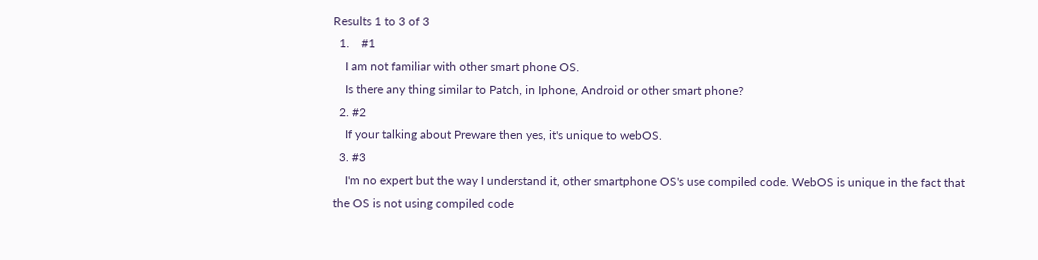Results 1 to 3 of 3
  1.    #1
    I am not familiar with other smart phone OS.
    Is there any thing similar to Patch, in Iphone, Android or other smart phone?
  2. #2
    If your talking about Preware then yes, it's unique to webOS.
  3. #3
    I'm no expert but the way I understand it, other smartphone OS's use compiled code. WebOS is unique in the fact that the OS is not using compiled code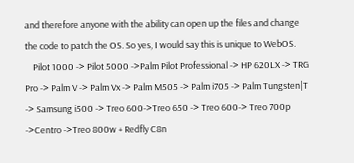and therefore anyone with the ability can open up the files and change the code to patch the OS. So yes, I would say this is unique to WebOS.
    Pilot 1000 -> Pilot 5000 ->Palm Pilot Professional -> HP 620LX -> TRG Pro -> Palm V -> Palm Vx -> Palm M505 -> Palm i705 -> Palm Tungsten|T -> Samsung i500 -> Treo 600->Treo 650 -> Treo 600-> Treo 700p ->Centro ->Treo 800w + Redfly C8n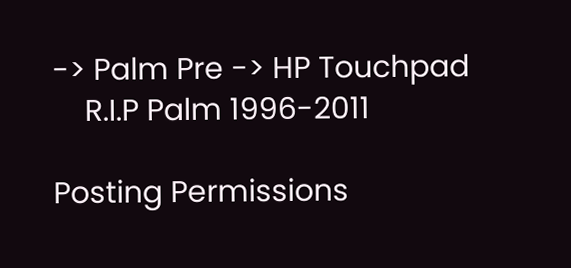-> Palm Pre -> HP Touchpad
    R.I.P Palm 1996-2011

Posting Permissions